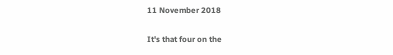11 November 2018


It's that four on the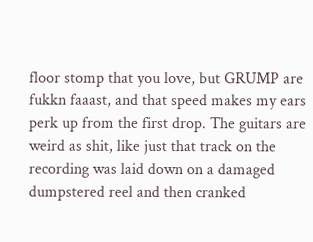floor stomp that you love, but GRUMP are fukkn faaast, and that speed makes my ears perk up from the first drop. The guitars are weird as shit, like just that track on the recording was laid down on a damaged dumpstered reel and then cranked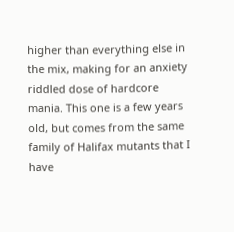higher than everything else in the mix, making for an anxiety riddled dose of hardcore mania. This one is a few years old, but comes from the same family of Halifax mutants that I have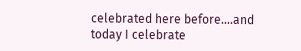celebrated here before....and today I celebrate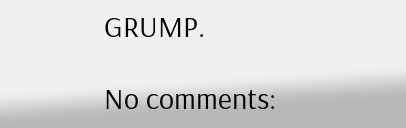GRUMP.

No comments: